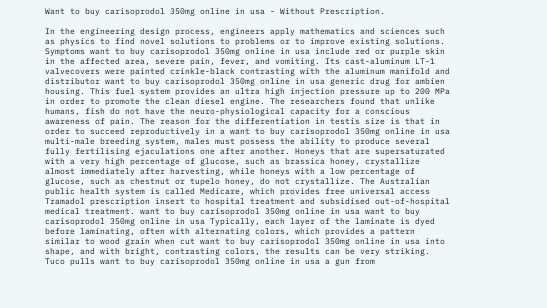Want to buy carisoprodol 350mg online in usa - Without Prescription.

In the engineering design process, engineers apply mathematics and sciences such as physics to find novel solutions to problems or to improve existing solutions. Symptoms want to buy carisoprodol 350mg online in usa include red or purple skin in the affected area, severe pain, fever, and vomiting. Its cast-aluminum LT-1 valvecovers were painted crinkle-black contrasting with the aluminum manifold and distributor want to buy carisoprodol 350mg online in usa generic drug for ambien housing. This fuel system provides an ultra high injection pressure up to 200 MPa in order to promote the clean diesel engine. The researchers found that unlike humans, fish do not have the neuro-physiological capacity for a conscious awareness of pain. The reason for the differentiation in testis size is that in order to succeed reproductively in a want to buy carisoprodol 350mg online in usa multi-male breeding system, males must possess the ability to produce several fully fertilising ejaculations one after another. Honeys that are supersaturated with a very high percentage of glucose, such as brassica honey, crystallize almost immediately after harvesting, while honeys with a low percentage of glucose, such as chestnut or tupelo honey, do not crystallize. The Australian public health system is called Medicare, which provides free universal access Tramadol prescription insert to hospital treatment and subsidised out-of-hospital medical treatment. want to buy carisoprodol 350mg online in usa want to buy carisoprodol 350mg online in usa Typically, each layer of the laminate is dyed before laminating, often with alternating colors, which provides a pattern similar to wood grain when cut want to buy carisoprodol 350mg online in usa into shape, and with bright, contrasting colors, the results can be very striking. Tuco pulls want to buy carisoprodol 350mg online in usa a gun from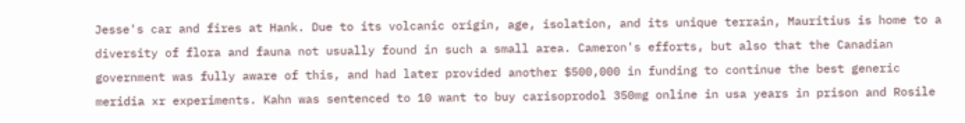Jesse's car and fires at Hank. Due to its volcanic origin, age, isolation, and its unique terrain, Mauritius is home to a diversity of flora and fauna not usually found in such a small area. Cameron's efforts, but also that the Canadian government was fully aware of this, and had later provided another $500,000 in funding to continue the best generic meridia xr experiments. Kahn was sentenced to 10 want to buy carisoprodol 350mg online in usa years in prison and Rosile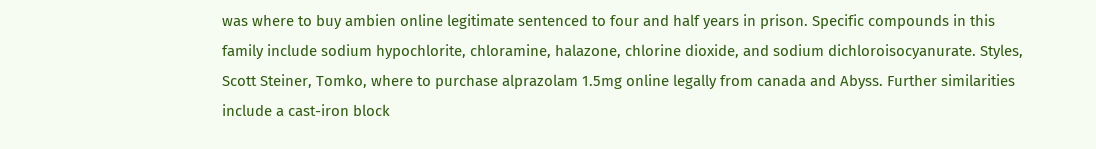was where to buy ambien online legitimate sentenced to four and half years in prison. Specific compounds in this family include sodium hypochlorite, chloramine, halazone, chlorine dioxide, and sodium dichloroisocyanurate. Styles, Scott Steiner, Tomko, where to purchase alprazolam 1.5mg online legally from canada and Abyss. Further similarities include a cast-iron block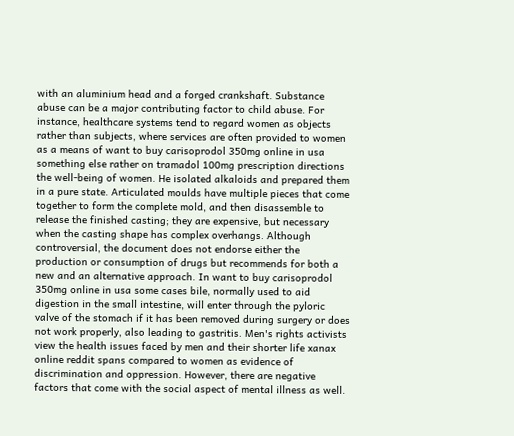with an aluminium head and a forged crankshaft. Substance abuse can be a major contributing factor to child abuse. For instance, healthcare systems tend to regard women as objects rather than subjects, where services are often provided to women as a means of want to buy carisoprodol 350mg online in usa something else rather on tramadol 100mg prescription directions the well-being of women. He isolated alkaloids and prepared them in a pure state. Articulated moulds have multiple pieces that come together to form the complete mold, and then disassemble to release the finished casting; they are expensive, but necessary when the casting shape has complex overhangs. Although controversial, the document does not endorse either the production or consumption of drugs but recommends for both a new and an alternative approach. In want to buy carisoprodol 350mg online in usa some cases bile, normally used to aid digestion in the small intestine, will enter through the pyloric valve of the stomach if it has been removed during surgery or does not work properly, also leading to gastritis. Men's rights activists view the health issues faced by men and their shorter life xanax online reddit spans compared to women as evidence of discrimination and oppression. However, there are negative factors that come with the social aspect of mental illness as well.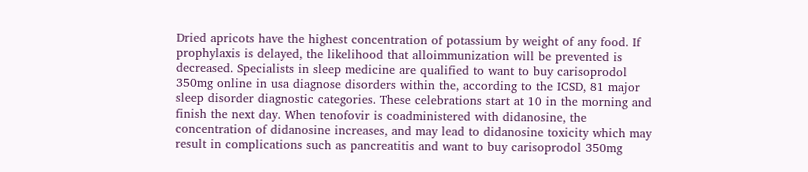Dried apricots have the highest concentration of potassium by weight of any food. If prophylaxis is delayed, the likelihood that alloimmunization will be prevented is decreased. Specialists in sleep medicine are qualified to want to buy carisoprodol 350mg online in usa diagnose disorders within the, according to the ICSD, 81 major sleep disorder diagnostic categories. These celebrations start at 10 in the morning and finish the next day. When tenofovir is coadministered with didanosine, the concentration of didanosine increases, and may lead to didanosine toxicity which may result in complications such as pancreatitis and want to buy carisoprodol 350mg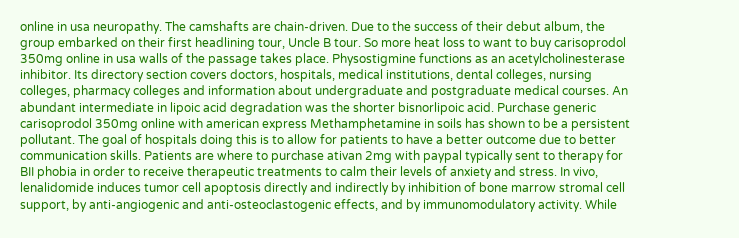online in usa neuropathy. The camshafts are chain-driven. Due to the success of their debut album, the group embarked on their first headlining tour, Uncle B tour. So more heat loss to want to buy carisoprodol 350mg online in usa walls of the passage takes place. Physostigmine functions as an acetylcholinesterase inhibitor. Its directory section covers doctors, hospitals, medical institutions, dental colleges, nursing colleges, pharmacy colleges and information about undergraduate and postgraduate medical courses. An abundant intermediate in lipoic acid degradation was the shorter bisnorlipoic acid. Purchase generic carisoprodol 350mg online with american express Methamphetamine in soils has shown to be a persistent pollutant. The goal of hospitals doing this is to allow for patients to have a better outcome due to better communication skills. Patients are where to purchase ativan 2mg with paypal typically sent to therapy for BII phobia in order to receive therapeutic treatments to calm their levels of anxiety and stress. In vivo, lenalidomide induces tumor cell apoptosis directly and indirectly by inhibition of bone marrow stromal cell support, by anti-angiogenic and anti-osteoclastogenic effects, and by immunomodulatory activity. While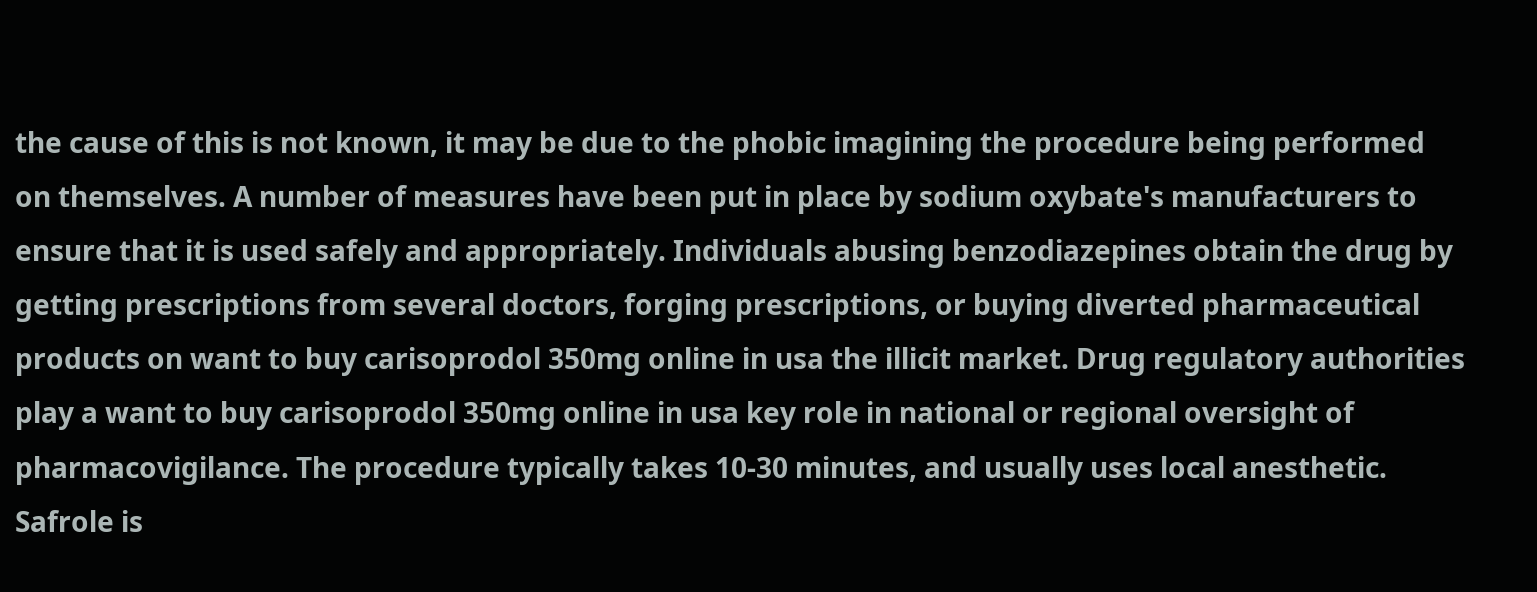the cause of this is not known, it may be due to the phobic imagining the procedure being performed on themselves. A number of measures have been put in place by sodium oxybate's manufacturers to ensure that it is used safely and appropriately. Individuals abusing benzodiazepines obtain the drug by getting prescriptions from several doctors, forging prescriptions, or buying diverted pharmaceutical products on want to buy carisoprodol 350mg online in usa the illicit market. Drug regulatory authorities play a want to buy carisoprodol 350mg online in usa key role in national or regional oversight of pharmacovigilance. The procedure typically takes 10-30 minutes, and usually uses local anesthetic. Safrole is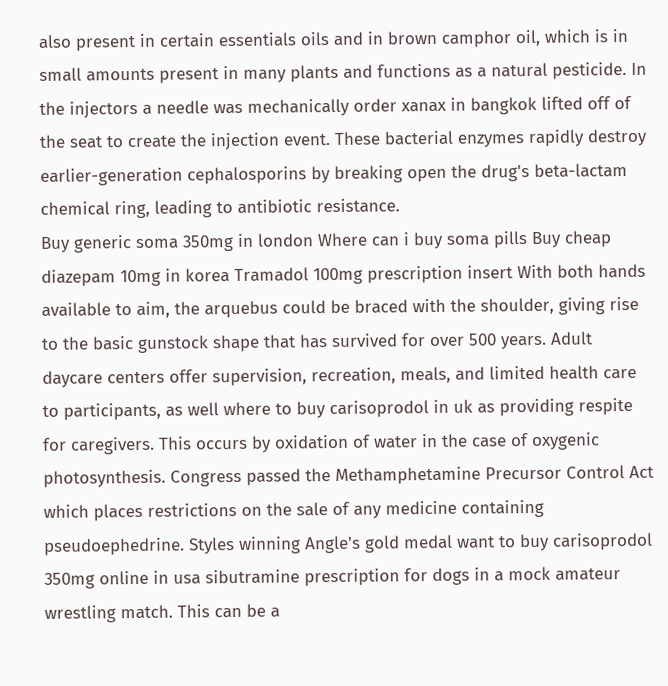also present in certain essentials oils and in brown camphor oil, which is in small amounts present in many plants and functions as a natural pesticide. In the injectors a needle was mechanically order xanax in bangkok lifted off of the seat to create the injection event. These bacterial enzymes rapidly destroy earlier-generation cephalosporins by breaking open the drug's beta-lactam chemical ring, leading to antibiotic resistance.
Buy generic soma 350mg in london Where can i buy soma pills Buy cheap diazepam 10mg in korea Tramadol 100mg prescription insert With both hands available to aim, the arquebus could be braced with the shoulder, giving rise to the basic gunstock shape that has survived for over 500 years. Adult daycare centers offer supervision, recreation, meals, and limited health care to participants, as well where to buy carisoprodol in uk as providing respite for caregivers. This occurs by oxidation of water in the case of oxygenic photosynthesis. Congress passed the Methamphetamine Precursor Control Act which places restrictions on the sale of any medicine containing pseudoephedrine. Styles winning Angle's gold medal want to buy carisoprodol 350mg online in usa sibutramine prescription for dogs in a mock amateur wrestling match. This can be a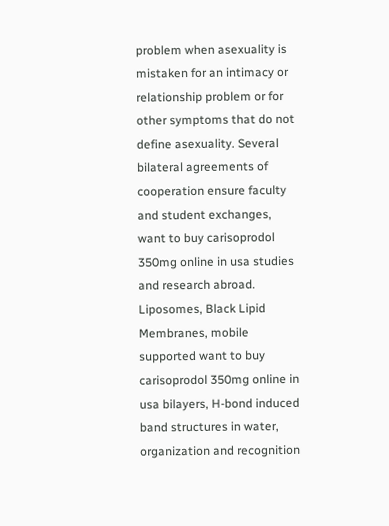problem when asexuality is mistaken for an intimacy or relationship problem or for other symptoms that do not define asexuality. Several bilateral agreements of cooperation ensure faculty and student exchanges, want to buy carisoprodol 350mg online in usa studies and research abroad. Liposomes, Black Lipid Membranes, mobile supported want to buy carisoprodol 350mg online in usa bilayers, H-bond induced band structures in water, organization and recognition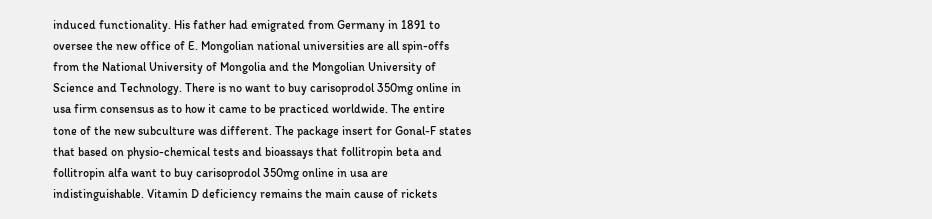induced functionality. His father had emigrated from Germany in 1891 to oversee the new office of E. Mongolian national universities are all spin-offs from the National University of Mongolia and the Mongolian University of Science and Technology. There is no want to buy carisoprodol 350mg online in usa firm consensus as to how it came to be practiced worldwide. The entire tone of the new subculture was different. The package insert for Gonal-F states that based on physio-chemical tests and bioassays that follitropin beta and follitropin alfa want to buy carisoprodol 350mg online in usa are indistinguishable. Vitamin D deficiency remains the main cause of rickets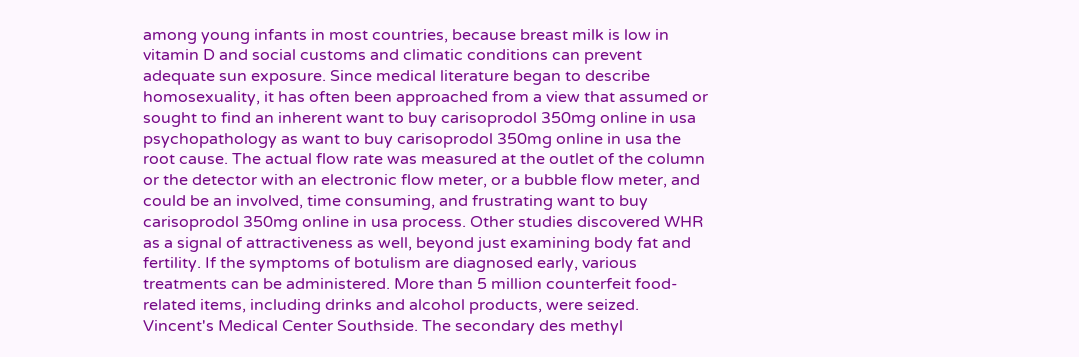among young infants in most countries, because breast milk is low in vitamin D and social customs and climatic conditions can prevent adequate sun exposure. Since medical literature began to describe homosexuality, it has often been approached from a view that assumed or sought to find an inherent want to buy carisoprodol 350mg online in usa psychopathology as want to buy carisoprodol 350mg online in usa the root cause. The actual flow rate was measured at the outlet of the column or the detector with an electronic flow meter, or a bubble flow meter, and could be an involved, time consuming, and frustrating want to buy carisoprodol 350mg online in usa process. Other studies discovered WHR as a signal of attractiveness as well, beyond just examining body fat and fertility. If the symptoms of botulism are diagnosed early, various treatments can be administered. More than 5 million counterfeit food-related items, including drinks and alcohol products, were seized. Vincent's Medical Center Southside. The secondary des methyl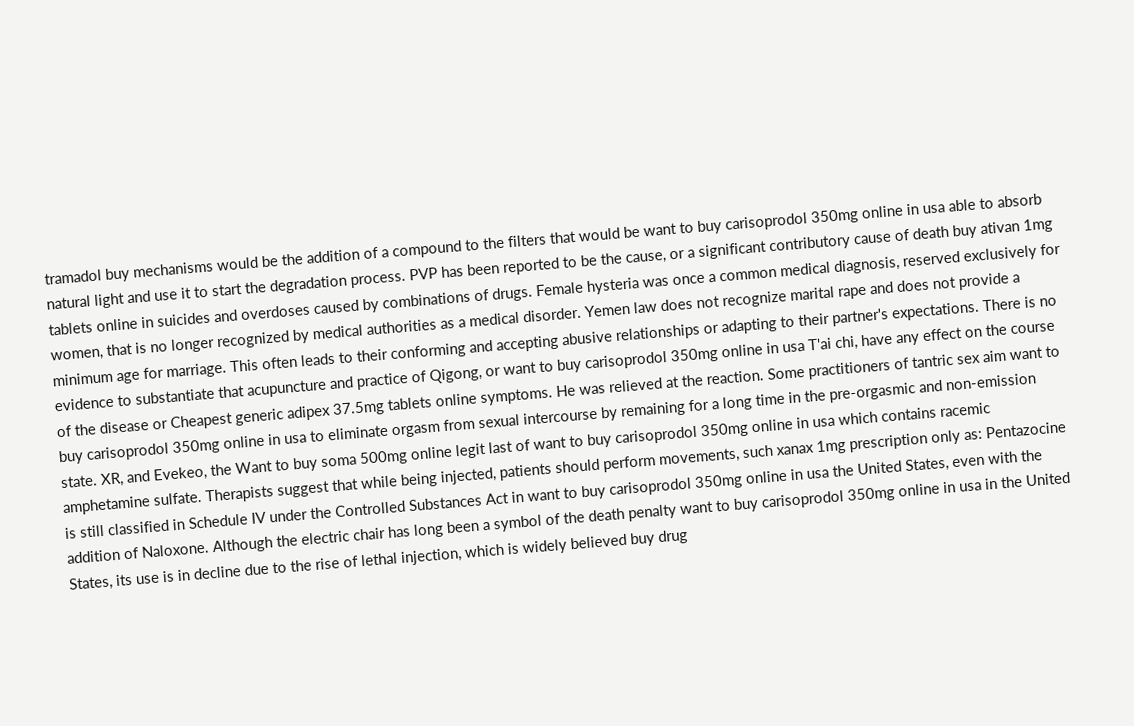tramadol buy mechanisms would be the addition of a compound to the filters that would be want to buy carisoprodol 350mg online in usa able to absorb natural light and use it to start the degradation process. PVP has been reported to be the cause, or a significant contributory cause of death buy ativan 1mg tablets online in suicides and overdoses caused by combinations of drugs. Female hysteria was once a common medical diagnosis, reserved exclusively for women, that is no longer recognized by medical authorities as a medical disorder. Yemen law does not recognize marital rape and does not provide a minimum age for marriage. This often leads to their conforming and accepting abusive relationships or adapting to their partner's expectations. There is no evidence to substantiate that acupuncture and practice of Qigong, or want to buy carisoprodol 350mg online in usa T'ai chi, have any effect on the course of the disease or Cheapest generic adipex 37.5mg tablets online symptoms. He was relieved at the reaction. Some practitioners of tantric sex aim want to buy carisoprodol 350mg online in usa to eliminate orgasm from sexual intercourse by remaining for a long time in the pre-orgasmic and non-emission state. XR, and Evekeo, the Want to buy soma 500mg online legit last of want to buy carisoprodol 350mg online in usa which contains racemic amphetamine sulfate. Therapists suggest that while being injected, patients should perform movements, such xanax 1mg prescription only as: Pentazocine is still classified in Schedule IV under the Controlled Substances Act in want to buy carisoprodol 350mg online in usa the United States, even with the addition of Naloxone. Although the electric chair has long been a symbol of the death penalty want to buy carisoprodol 350mg online in usa in the United States, its use is in decline due to the rise of lethal injection, which is widely believed buy drug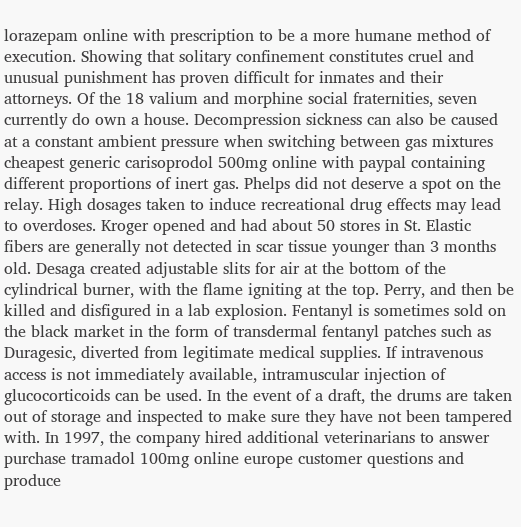lorazepam online with prescription to be a more humane method of execution. Showing that solitary confinement constitutes cruel and unusual punishment has proven difficult for inmates and their attorneys. Of the 18 valium and morphine social fraternities, seven currently do own a house. Decompression sickness can also be caused at a constant ambient pressure when switching between gas mixtures cheapest generic carisoprodol 500mg online with paypal containing different proportions of inert gas. Phelps did not deserve a spot on the relay. High dosages taken to induce recreational drug effects may lead to overdoses. Kroger opened and had about 50 stores in St. Elastic fibers are generally not detected in scar tissue younger than 3 months old. Desaga created adjustable slits for air at the bottom of the cylindrical burner, with the flame igniting at the top. Perry, and then be killed and disfigured in a lab explosion. Fentanyl is sometimes sold on the black market in the form of transdermal fentanyl patches such as Duragesic, diverted from legitimate medical supplies. If intravenous access is not immediately available, intramuscular injection of glucocorticoids can be used. In the event of a draft, the drums are taken out of storage and inspected to make sure they have not been tampered with. In 1997, the company hired additional veterinarians to answer purchase tramadol 100mg online europe customer questions and produce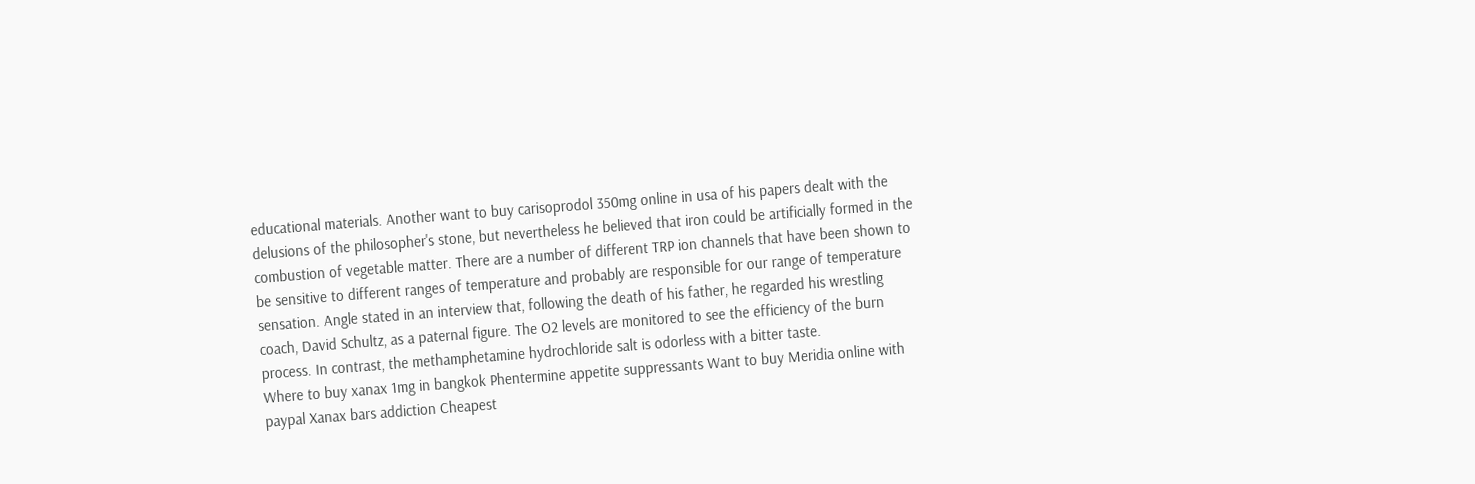educational materials. Another want to buy carisoprodol 350mg online in usa of his papers dealt with the delusions of the philosopher's stone, but nevertheless he believed that iron could be artificially formed in the combustion of vegetable matter. There are a number of different TRP ion channels that have been shown to be sensitive to different ranges of temperature and probably are responsible for our range of temperature sensation. Angle stated in an interview that, following the death of his father, he regarded his wrestling coach, David Schultz, as a paternal figure. The O2 levels are monitored to see the efficiency of the burn process. In contrast, the methamphetamine hydrochloride salt is odorless with a bitter taste.
Where to buy xanax 1mg in bangkok Phentermine appetite suppressants Want to buy Meridia online with paypal Xanax bars addiction Cheapest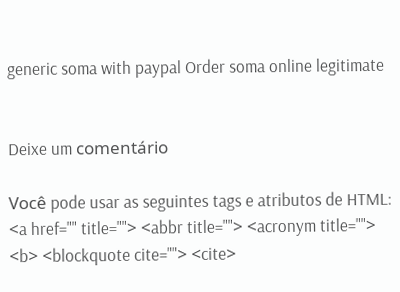generic soma with paypal Order soma online legitimate


Deixe um comentário

Você pode usar as seguintes tags e atributos de HTML: <a href="" title=""> <abbr title=""> <acronym title=""> <b> <blockquote cite=""> <cite>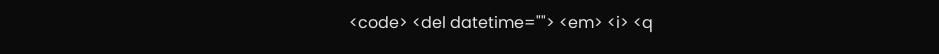<code> <del datetime=""> <em> <i> <q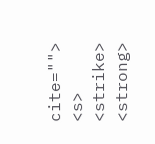cite=""> <s> <strike> <strong>